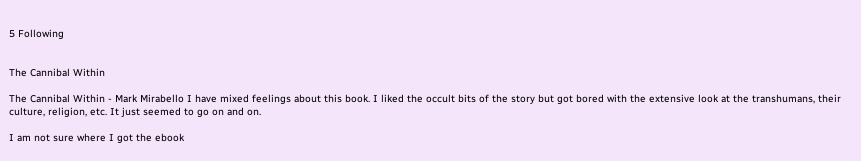5 Following


The Cannibal Within

The Cannibal Within - Mark Mirabello I have mixed feelings about this book. I liked the occult bits of the story but got bored with the extensive look at the transhumans, their culture, religion, etc. It just seemed to go on and on.

I am not sure where I got the ebook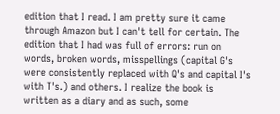edition that I read. I am pretty sure it came through Amazon but I can't tell for certain. The edition that I had was full of errors: run on words, broken words, misspellings (capital G's were consistently replaced with Q's and capital I's with T's.) and others. I realize the book is written as a diary and as such, some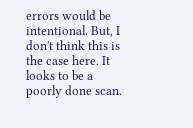errors would be intentional. But, I don't think this is the case here. It looks to be a poorly done scan.